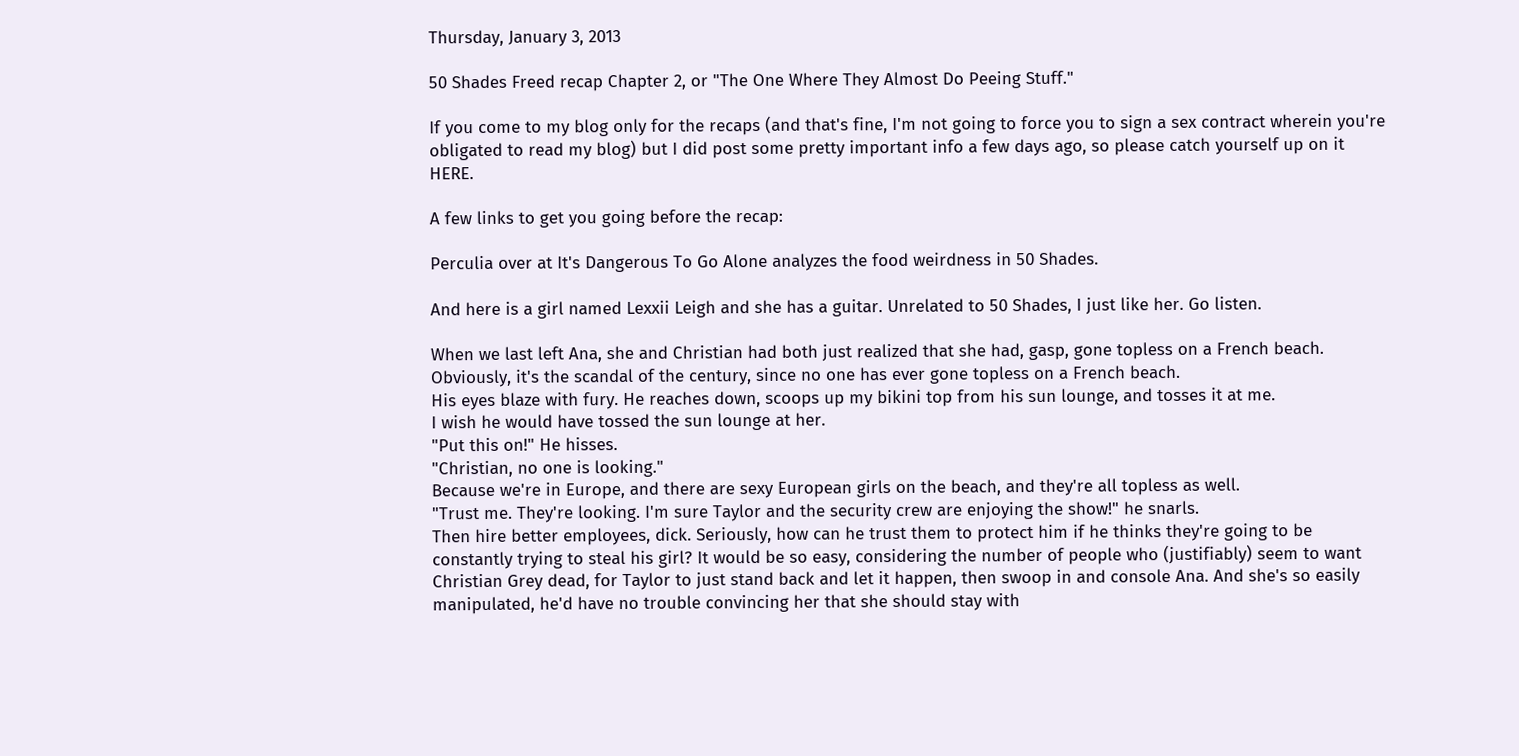Thursday, January 3, 2013

50 Shades Freed recap Chapter 2, or "The One Where They Almost Do Peeing Stuff."

If you come to my blog only for the recaps (and that's fine, I'm not going to force you to sign a sex contract wherein you're obligated to read my blog) but I did post some pretty important info a few days ago, so please catch yourself up on it HERE.

A few links to get you going before the recap:

Perculia over at It's Dangerous To Go Alone analyzes the food weirdness in 50 Shades.

And here is a girl named Lexxii Leigh and she has a guitar. Unrelated to 50 Shades, I just like her. Go listen.

When we last left Ana, she and Christian had both just realized that she had, gasp, gone topless on a French beach. Obviously, it's the scandal of the century, since no one has ever gone topless on a French beach.
His eyes blaze with fury. He reaches down, scoops up my bikini top from his sun lounge, and tosses it at me.
I wish he would have tossed the sun lounge at her.
"Put this on!" He hisses.
"Christian, no one is looking."
Because we're in Europe, and there are sexy European girls on the beach, and they're all topless as well.
"Trust me. They're looking. I'm sure Taylor and the security crew are enjoying the show!" he snarls.
Then hire better employees, dick. Seriously, how can he trust them to protect him if he thinks they're going to be constantly trying to steal his girl? It would be so easy, considering the number of people who (justifiably) seem to want Christian Grey dead, for Taylor to just stand back and let it happen, then swoop in and console Ana. And she's so easily manipulated, he'd have no trouble convincing her that she should stay with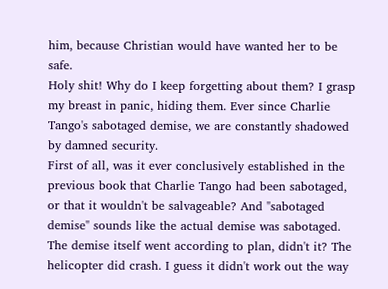him, because Christian would have wanted her to be safe.
Holy shit! Why do I keep forgetting about them? I grasp my breast in panic, hiding them. Ever since Charlie Tango's sabotaged demise, we are constantly shadowed by damned security.
First of all, was it ever conclusively established in the previous book that Charlie Tango had been sabotaged, or that it wouldn't be salvageable? And "sabotaged demise" sounds like the actual demise was sabotaged. The demise itself went according to plan, didn't it? The helicopter did crash. I guess it didn't work out the way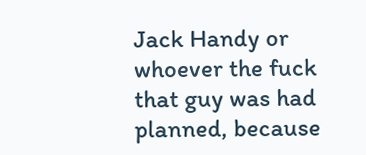Jack Handy or whoever the fuck that guy was had planned, because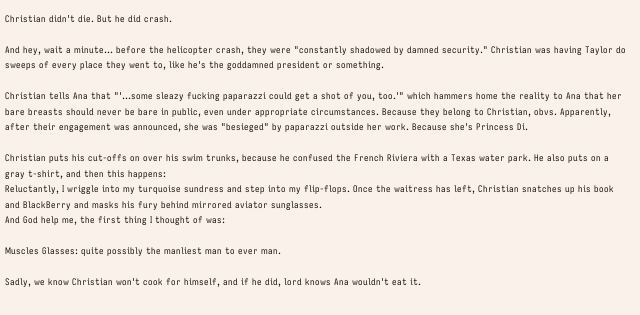Christian didn't die. But he did crash.

And hey, wait a minute... before the helicopter crash, they were "constantly shadowed by damned security." Christian was having Taylor do sweeps of every place they went to, like he's the goddamned president or something.

Christian tells Ana that "'...some sleazy fucking paparazzi could get a shot of you, too.'" which hammers home the reality to Ana that her bare breasts should never be bare in public, even under appropriate circumstances. Because they belong to Christian, obvs. Apparently, after their engagement was announced, she was "besieged" by paparazzi outside her work. Because she's Princess Di.

Christian puts his cut-offs on over his swim trunks, because he confused the French Riviera with a Texas water park. He also puts on a gray t-shirt, and then this happens:
Reluctantly, I wriggle into my turquoise sundress and step into my flip-flops. Once the waitress has left, Christian snatches up his book and BlackBerry and masks his fury behind mirrored aviator sunglasses.
And God help me, the first thing I thought of was:

Muscles Glasses: quite possibly the manliest man to ever man.

Sadly, we know Christian won't cook for himself, and if he did, lord knows Ana wouldn't eat it.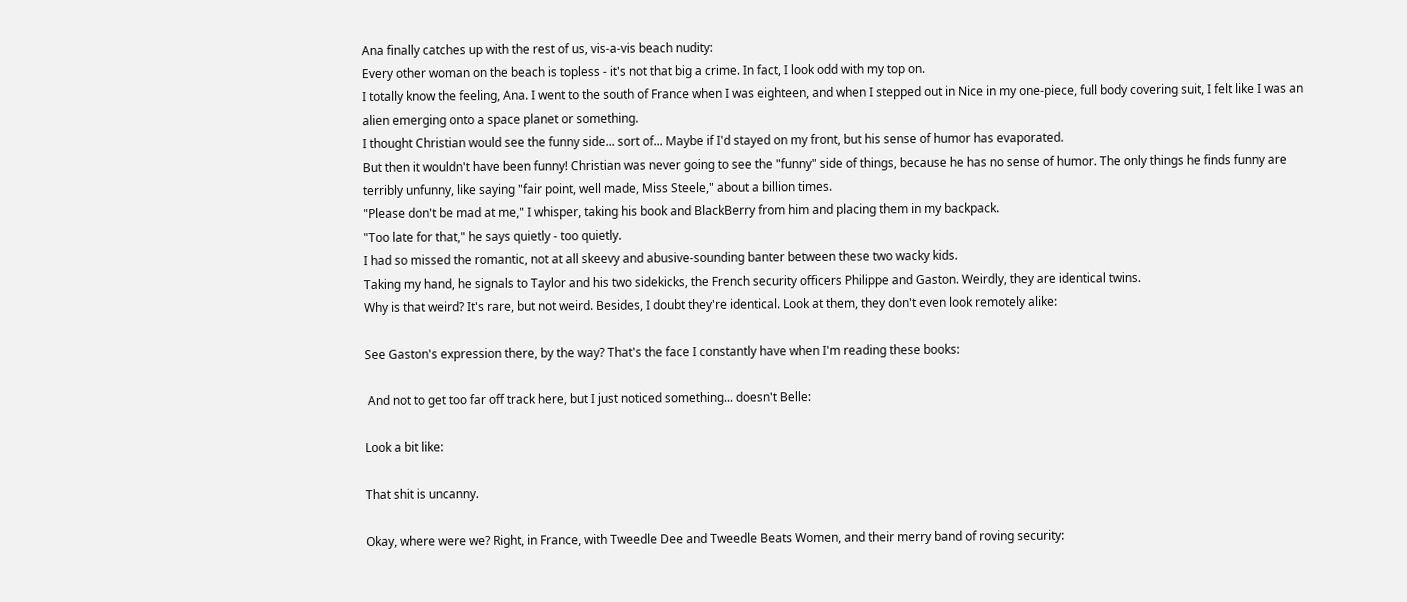Ana finally catches up with the rest of us, vis-a-vis beach nudity:
Every other woman on the beach is topless - it's not that big a crime. In fact, I look odd with my top on.
I totally know the feeling, Ana. I went to the south of France when I was eighteen, and when I stepped out in Nice in my one-piece, full body covering suit, I felt like I was an alien emerging onto a space planet or something.
I thought Christian would see the funny side... sort of... Maybe if I'd stayed on my front, but his sense of humor has evaporated.
But then it wouldn't have been funny! Christian was never going to see the "funny" side of things, because he has no sense of humor. The only things he finds funny are terribly unfunny, like saying "fair point, well made, Miss Steele," about a billion times.
"Please don't be mad at me," I whisper, taking his book and BlackBerry from him and placing them in my backpack.
"Too late for that," he says quietly - too quietly.
I had so missed the romantic, not at all skeevy and abusive-sounding banter between these two wacky kids.
Taking my hand, he signals to Taylor and his two sidekicks, the French security officers Philippe and Gaston. Weirdly, they are identical twins.
Why is that weird? It's rare, but not weird. Besides, I doubt they're identical. Look at them, they don't even look remotely alike:

See Gaston's expression there, by the way? That's the face I constantly have when I'm reading these books:

 And not to get too far off track here, but I just noticed something... doesn't Belle:

Look a bit like:

That shit is uncanny.

Okay, where were we? Right, in France, with Tweedle Dee and Tweedle Beats Women, and their merry band of roving security: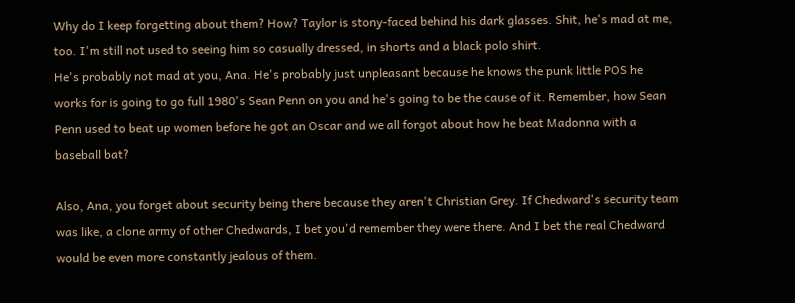Why do I keep forgetting about them? How? Taylor is stony-faced behind his dark glasses. Shit, he's mad at me, too. I'm still not used to seeing him so casually dressed, in shorts and a black polo shirt.
He's probably not mad at you, Ana. He's probably just unpleasant because he knows the punk little POS he works for is going to go full 1980's Sean Penn on you and he's going to be the cause of it. Remember, how Sean Penn used to beat up women before he got an Oscar and we all forgot about how he beat Madonna with a baseball bat?

Also, Ana, you forget about security being there because they aren't Christian Grey. If Chedward's security team was like, a clone army of other Chedwards, I bet you'd remember they were there. And I bet the real Chedward would be even more constantly jealous of them.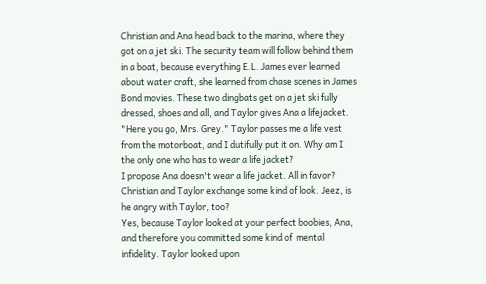Christian and Ana head back to the marina, where they got on a jet ski. The security team will follow behind them in a boat, because everything E.L. James ever learned about water craft, she learned from chase scenes in James Bond movies. These two dingbats get on a jet ski fully dressed, shoes and all, and Taylor gives Ana a lifejacket.
"Here you go, Mrs. Grey." Taylor passes me a life vest from the motorboat, and I dutifully put it on. Why am I the only one who has to wear a life jacket?
I propose Ana doesn't wear a life jacket. All in favor?
Christian and Taylor exchange some kind of look. Jeez, is he angry with Taylor, too?
Yes, because Taylor looked at your perfect boobies, Ana, and therefore you committed some kind of  mental infidelity. Taylor looked upon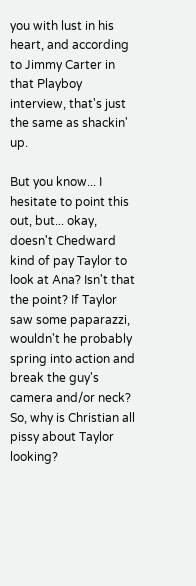you with lust in his heart, and according to Jimmy Carter in that Playboy interview, that's just the same as shackin' up.

But you know... I hesitate to point this out, but... okay, doesn't Chedward kind of pay Taylor to look at Ana? Isn't that the point? If Taylor saw some paparazzi, wouldn't he probably spring into action and break the guy's camera and/or neck? So, why is Christian all pissy about Taylor looking?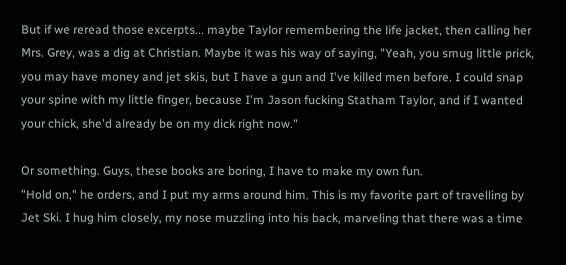But if we reread those excerpts... maybe Taylor remembering the life jacket, then calling her Mrs. Grey, was a dig at Christian. Maybe it was his way of saying, "Yeah, you smug little prick, you may have money and jet skis, but I have a gun and I've killed men before. I could snap your spine with my little finger, because I'm Jason fucking Statham Taylor, and if I wanted your chick, she'd already be on my dick right now."

Or something. Guys, these books are boring, I have to make my own fun.
"Hold on," he orders, and I put my arms around him. This is my favorite part of travelling by Jet Ski. I hug him closely, my nose muzzling into his back, marveling that there was a time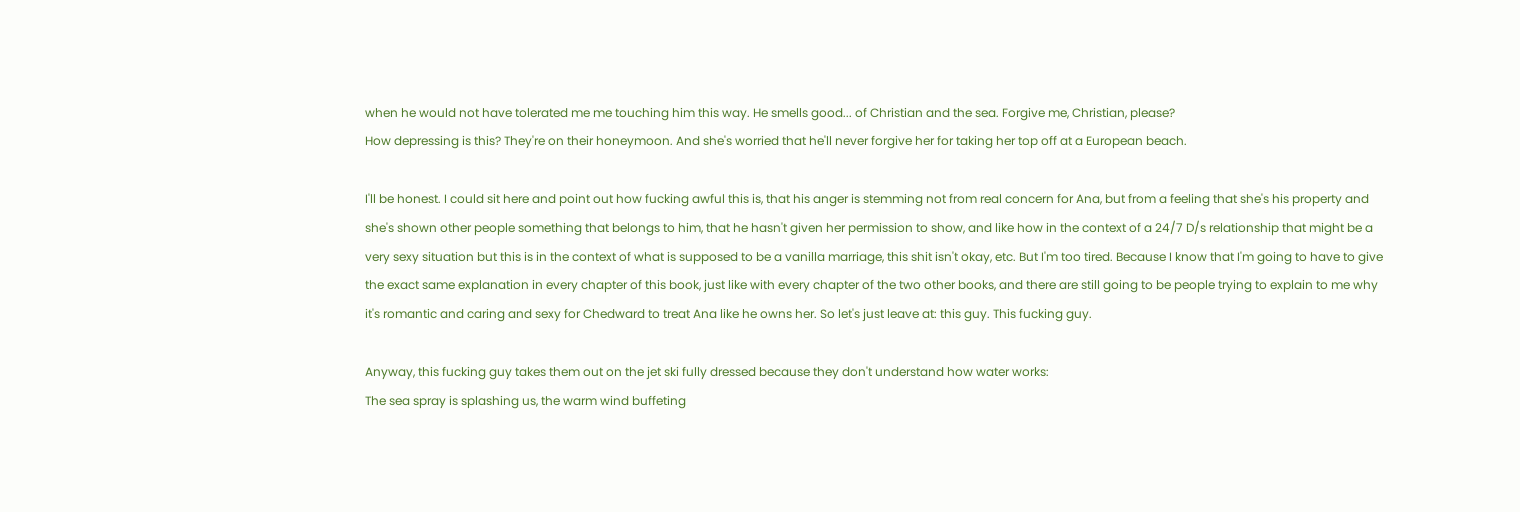when he would not have tolerated me me touching him this way. He smells good... of Christian and the sea. Forgive me, Christian, please?
How depressing is this? They're on their honeymoon. And she's worried that he'll never forgive her for taking her top off at a European beach.

I'll be honest. I could sit here and point out how fucking awful this is, that his anger is stemming not from real concern for Ana, but from a feeling that she's his property and she's shown other people something that belongs to him, that he hasn't given her permission to show, and like how in the context of a 24/7 D/s relationship that might be a very sexy situation but this is in the context of what is supposed to be a vanilla marriage, this shit isn't okay, etc. But I'm too tired. Because I know that I'm going to have to give the exact same explanation in every chapter of this book, just like with every chapter of the two other books, and there are still going to be people trying to explain to me why it's romantic and caring and sexy for Chedward to treat Ana like he owns her. So let's just leave at: this guy. This fucking guy.

Anyway, this fucking guy takes them out on the jet ski fully dressed because they don't understand how water works:
The sea spray is splashing us, the warm wind buffeting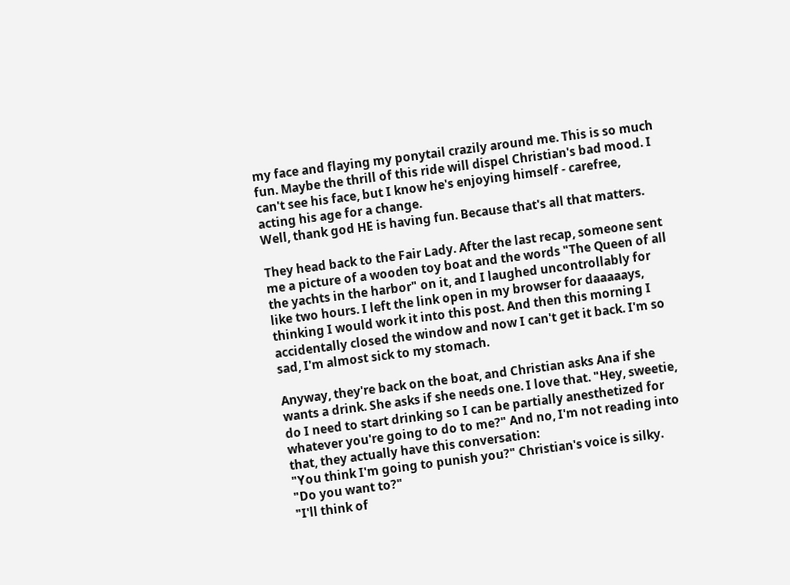my face and flaying my ponytail crazily around me. This is so much fun. Maybe the thrill of this ride will dispel Christian's bad mood. I can't see his face, but I know he's enjoying himself - carefree, acting his age for a change.
Well, thank god HE is having fun. Because that's all that matters.

They head back to the Fair Lady. After the last recap, someone sent me a picture of a wooden toy boat and the words "The Queen of all the yachts in the harbor" on it, and I laughed uncontrollably for like two hours. I left the link open in my browser for daaaaays, thinking I would work it into this post. And then this morning I accidentally closed the window and now I can't get it back. I'm so sad, I'm almost sick to my stomach.

Anyway, they're back on the boat, and Christian asks Ana if she wants a drink. She asks if she needs one. I love that. "Hey, sweetie, do I need to start drinking so I can be partially anesthetized for whatever you're going to do to me?" And no, I'm not reading into that, they actually have this conversation:
"You think I'm going to punish you?" Christian's voice is silky.
"Do you want to?"
"I'll think of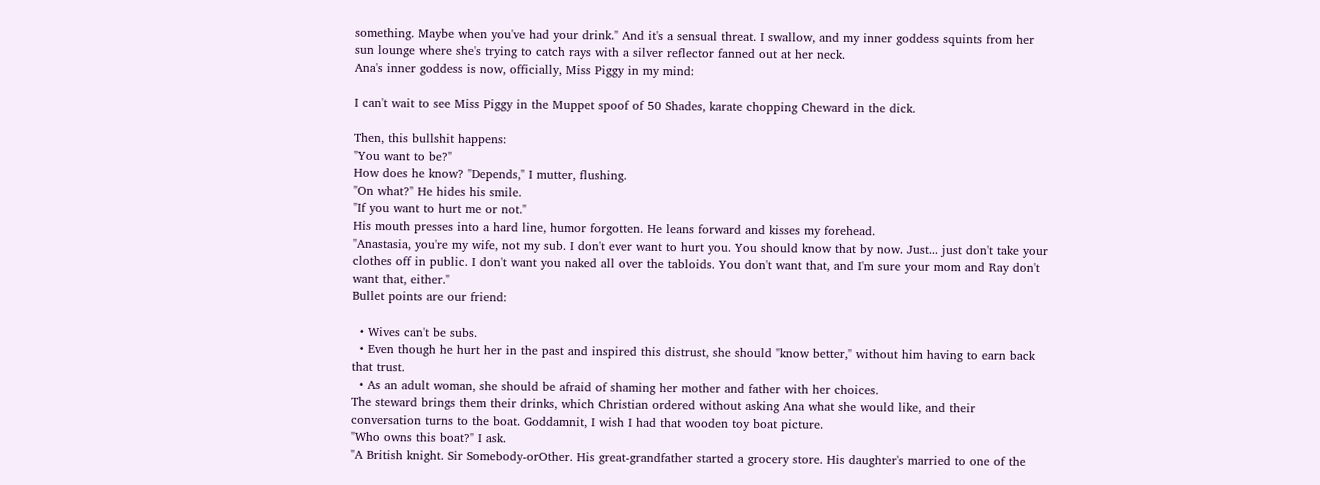something. Maybe when you've had your drink." And it's a sensual threat. I swallow, and my inner goddess squints from her sun lounge where she's trying to catch rays with a silver reflector fanned out at her neck.
Ana's inner goddess is now, officially, Miss Piggy in my mind:

I can't wait to see Miss Piggy in the Muppet spoof of 50 Shades, karate chopping Cheward in the dick.

Then, this bullshit happens:
"You want to be?"
How does he know? "Depends," I mutter, flushing.
"On what?" He hides his smile.
"If you want to hurt me or not."
His mouth presses into a hard line, humor forgotten. He leans forward and kisses my forehead.
"Anastasia, you're my wife, not my sub. I don't ever want to hurt you. You should know that by now. Just... just don't take your clothes off in public. I don't want you naked all over the tabloids. You don't want that, and I'm sure your mom and Ray don't want that, either."
Bullet points are our friend:

  • Wives can't be subs.
  • Even though he hurt her in the past and inspired this distrust, she should "know better," without him having to earn back that trust.
  • As an adult woman, she should be afraid of shaming her mother and father with her choices.
The steward brings them their drinks, which Christian ordered without asking Ana what she would like, and their conversation turns to the boat. Goddamnit, I wish I had that wooden toy boat picture.
"Who owns this boat?" I ask.
"A British knight. Sir Somebody-orOther. His great-grandfather started a grocery store. His daughter's married to one of the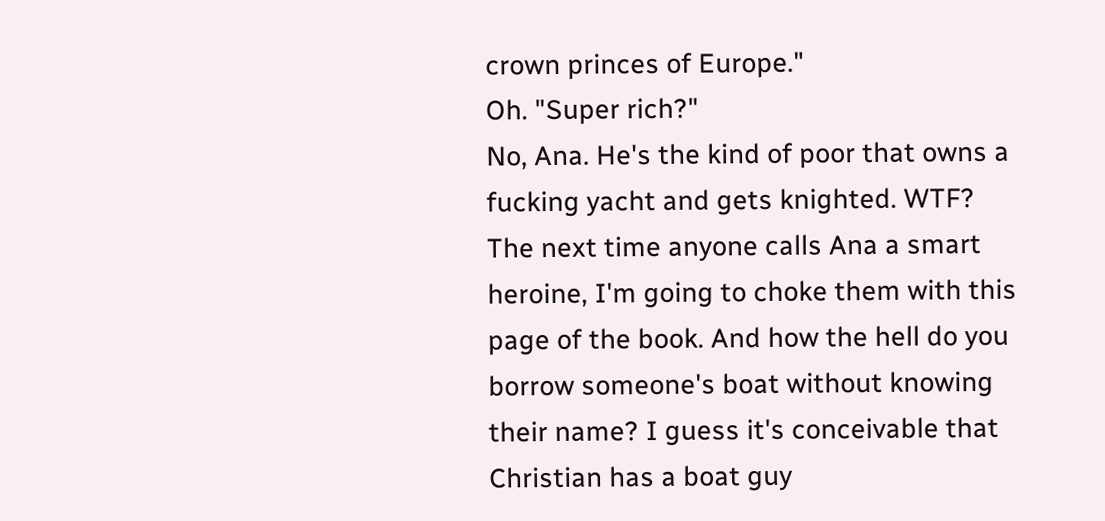crown princes of Europe."
Oh. "Super rich?"
No, Ana. He's the kind of poor that owns a fucking yacht and gets knighted. WTF? The next time anyone calls Ana a smart heroine, I'm going to choke them with this page of the book. And how the hell do you borrow someone's boat without knowing their name? I guess it's conceivable that Christian has a boat guy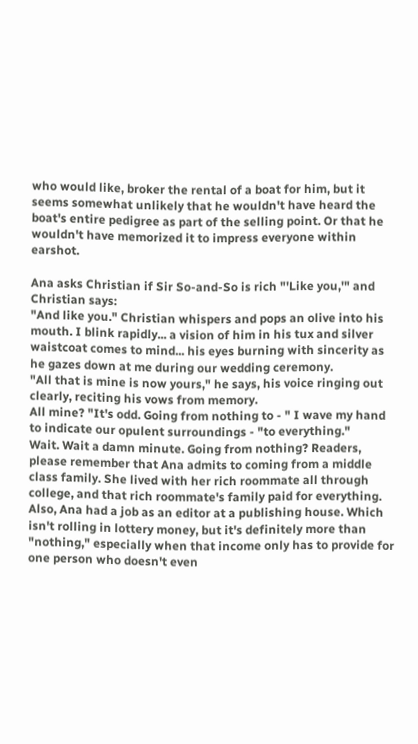who would like, broker the rental of a boat for him, but it seems somewhat unlikely that he wouldn't have heard the boat's entire pedigree as part of the selling point. Or that he wouldn't have memorized it to impress everyone within earshot.

Ana asks Christian if Sir So-and-So is rich "'Like you,'" and Christian says:
"And like you." Christian whispers and pops an olive into his mouth. I blink rapidly... a vision of him in his tux and silver waistcoat comes to mind... his eyes burning with sincerity as he gazes down at me during our wedding ceremony.
"All that is mine is now yours," he says, his voice ringing out clearly, reciting his vows from memory.
All mine? "It's odd. Going from nothing to - " I wave my hand to indicate our opulent surroundings - "to everything."
Wait. Wait a damn minute. Going from nothing? Readers, please remember that Ana admits to coming from a middle class family. She lived with her rich roommate all through college, and that rich roommate's family paid for everything. Also, Ana had a job as an editor at a publishing house. Which isn't rolling in lottery money, but it's definitely more than "nothing," especially when that income only has to provide for one person who doesn't even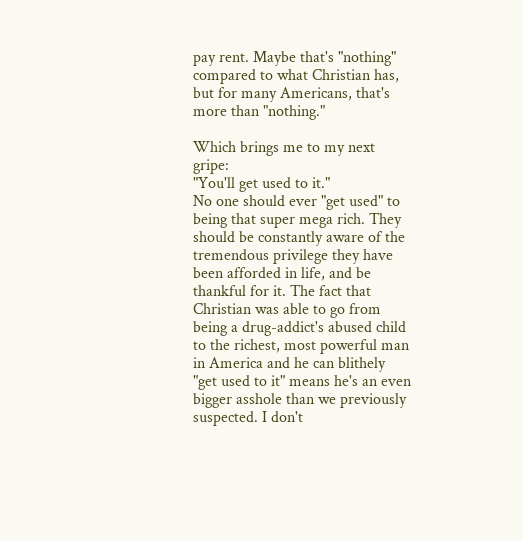pay rent. Maybe that's "nothing" compared to what Christian has, but for many Americans, that's more than "nothing."

Which brings me to my next gripe:
"You'll get used to it."
No one should ever "get used" to being that super mega rich. They should be constantly aware of the tremendous privilege they have been afforded in life, and be thankful for it. The fact that Christian was able to go from being a drug-addict's abused child to the richest, most powerful man in America and he can blithely "get used to it" means he's an even bigger asshole than we previously suspected. I don't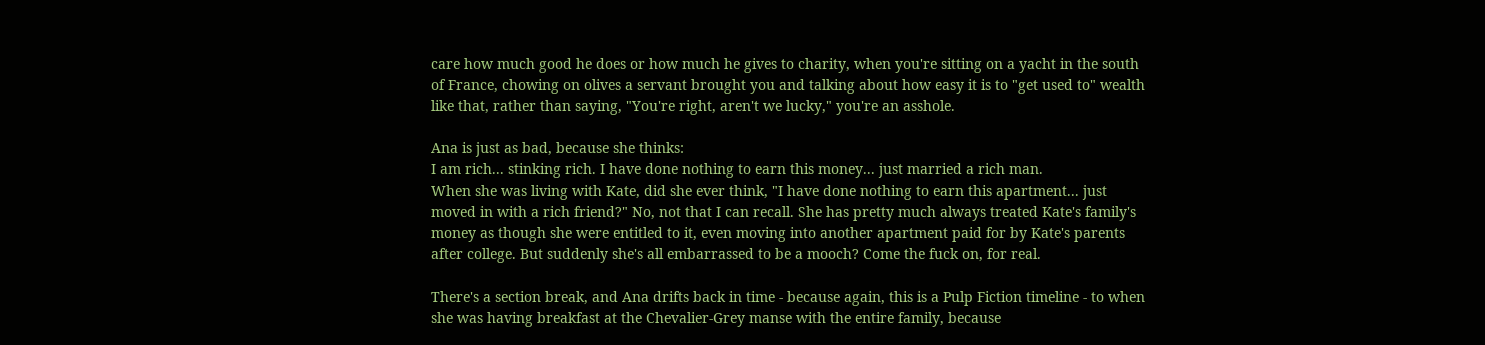care how much good he does or how much he gives to charity, when you're sitting on a yacht in the south of France, chowing on olives a servant brought you and talking about how easy it is to "get used to" wealth like that, rather than saying, "You're right, aren't we lucky," you're an asshole.

Ana is just as bad, because she thinks:
I am rich... stinking rich. I have done nothing to earn this money... just married a rich man.
When she was living with Kate, did she ever think, "I have done nothing to earn this apartment... just moved in with a rich friend?" No, not that I can recall. She has pretty much always treated Kate's family's money as though she were entitled to it, even moving into another apartment paid for by Kate's parents after college. But suddenly she's all embarrassed to be a mooch? Come the fuck on, for real.

There's a section break, and Ana drifts back in time - because again, this is a Pulp Fiction timeline - to when she was having breakfast at the Chevalier-Grey manse with the entire family, because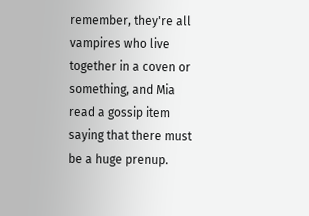remember, they're all vampires who live together in a coven or something, and Mia read a gossip item saying that there must be a huge prenup.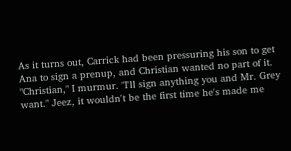As it turns out, Carrick had been pressuring his son to get Ana to sign a prenup, and Christian wanted no part of it.
"Christian," I murmur. "I'll sign anything you and Mr. Grey want." Jeez, it wouldn't be the first time he's made me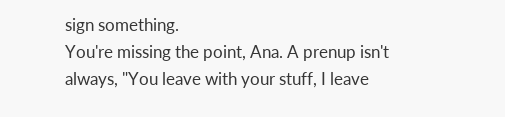sign something.
You're missing the point, Ana. A prenup isn't always, "You leave with your stuff, I leave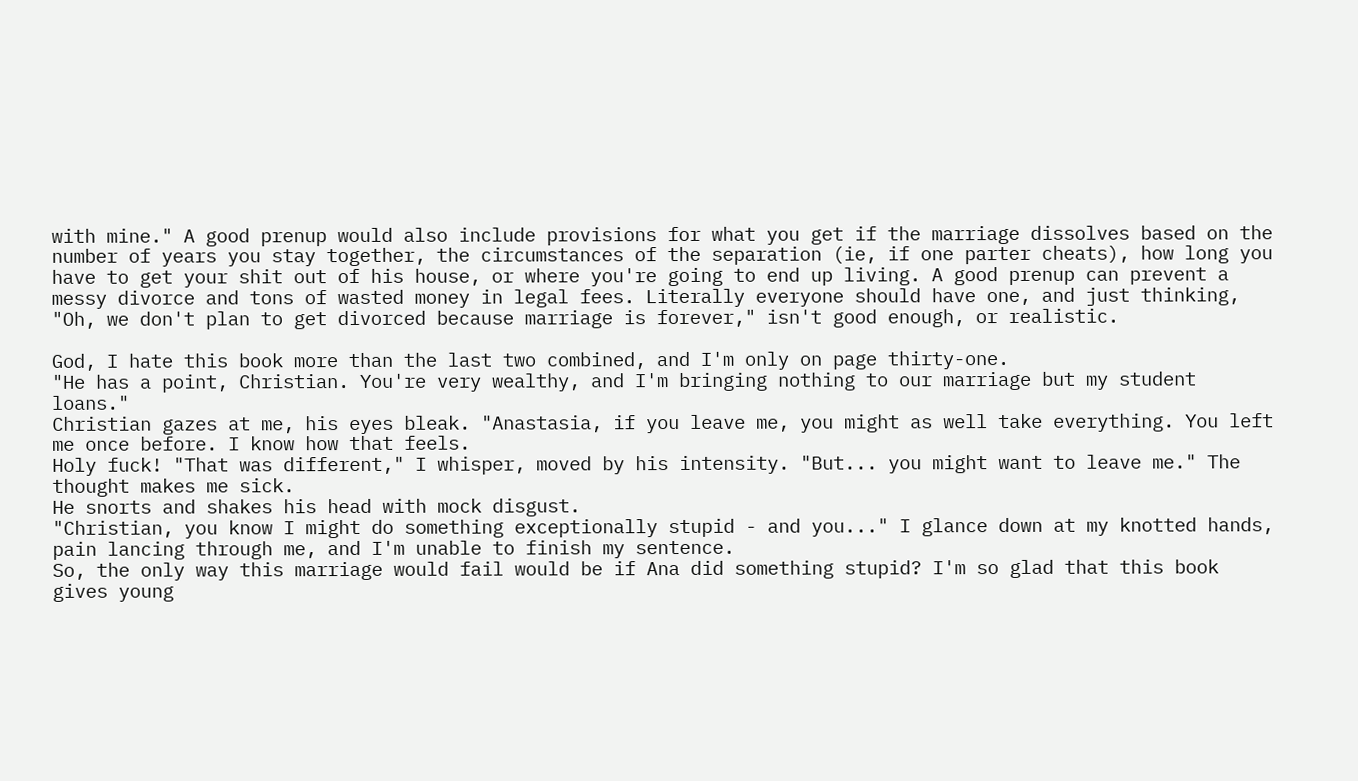with mine." A good prenup would also include provisions for what you get if the marriage dissolves based on the number of years you stay together, the circumstances of the separation (ie, if one parter cheats), how long you have to get your shit out of his house, or where you're going to end up living. A good prenup can prevent a messy divorce and tons of wasted money in legal fees. Literally everyone should have one, and just thinking, "Oh, we don't plan to get divorced because marriage is forever," isn't good enough, or realistic.

God, I hate this book more than the last two combined, and I'm only on page thirty-one.
"He has a point, Christian. You're very wealthy, and I'm bringing nothing to our marriage but my student loans."
Christian gazes at me, his eyes bleak. "Anastasia, if you leave me, you might as well take everything. You left me once before. I know how that feels.
Holy fuck! "That was different," I whisper, moved by his intensity. "But... you might want to leave me." The thought makes me sick.
He snorts and shakes his head with mock disgust.
"Christian, you know I might do something exceptionally stupid - and you..." I glance down at my knotted hands, pain lancing through me, and I'm unable to finish my sentence.
So, the only way this marriage would fail would be if Ana did something stupid? I'm so glad that this book gives young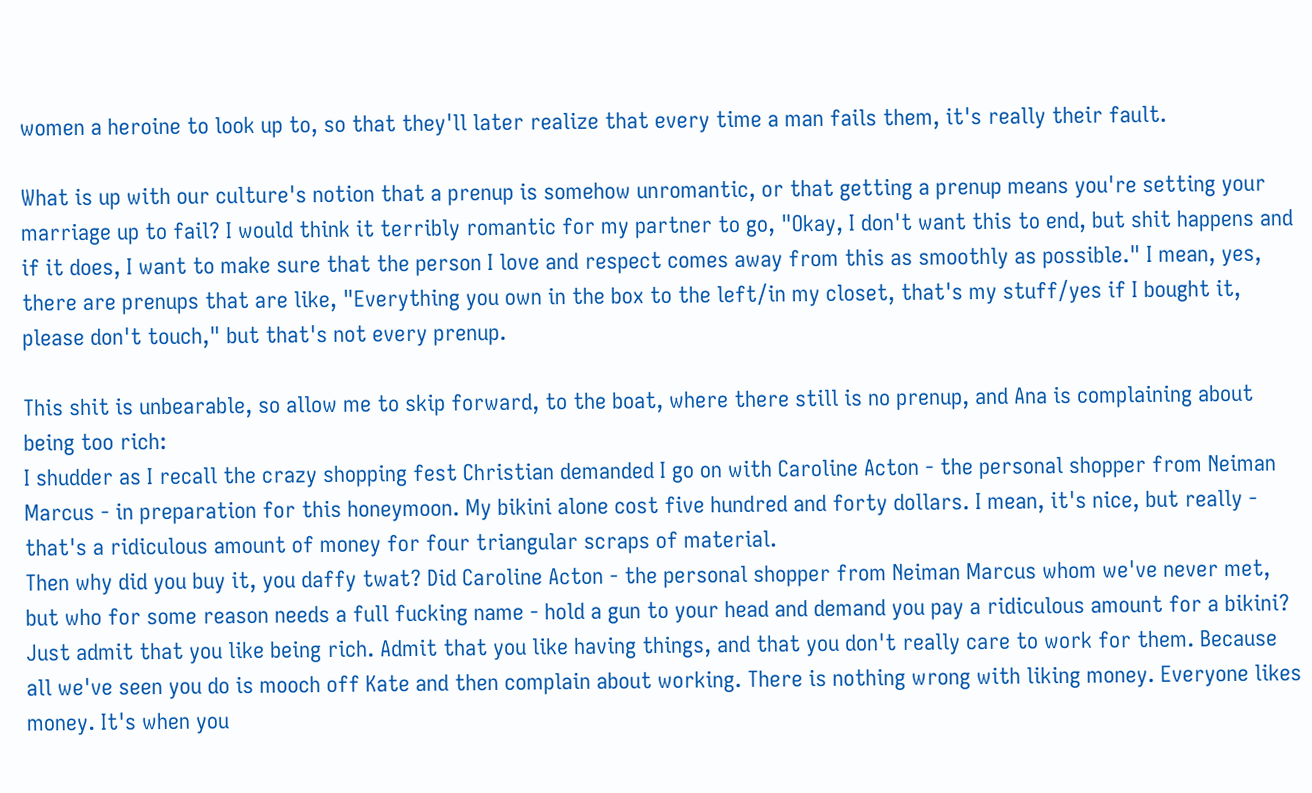women a heroine to look up to, so that they'll later realize that every time a man fails them, it's really their fault.

What is up with our culture's notion that a prenup is somehow unromantic, or that getting a prenup means you're setting your marriage up to fail? I would think it terribly romantic for my partner to go, "Okay, I don't want this to end, but shit happens and if it does, I want to make sure that the person I love and respect comes away from this as smoothly as possible." I mean, yes, there are prenups that are like, "Everything you own in the box to the left/in my closet, that's my stuff/yes if I bought it, please don't touch," but that's not every prenup.

This shit is unbearable, so allow me to skip forward, to the boat, where there still is no prenup, and Ana is complaining about being too rich:
I shudder as I recall the crazy shopping fest Christian demanded I go on with Caroline Acton - the personal shopper from Neiman Marcus - in preparation for this honeymoon. My bikini alone cost five hundred and forty dollars. I mean, it's nice, but really - that's a ridiculous amount of money for four triangular scraps of material.
Then why did you buy it, you daffy twat? Did Caroline Acton - the personal shopper from Neiman Marcus whom we've never met, but who for some reason needs a full fucking name - hold a gun to your head and demand you pay a ridiculous amount for a bikini? Just admit that you like being rich. Admit that you like having things, and that you don't really care to work for them. Because all we've seen you do is mooch off Kate and then complain about working. There is nothing wrong with liking money. Everyone likes money. It's when you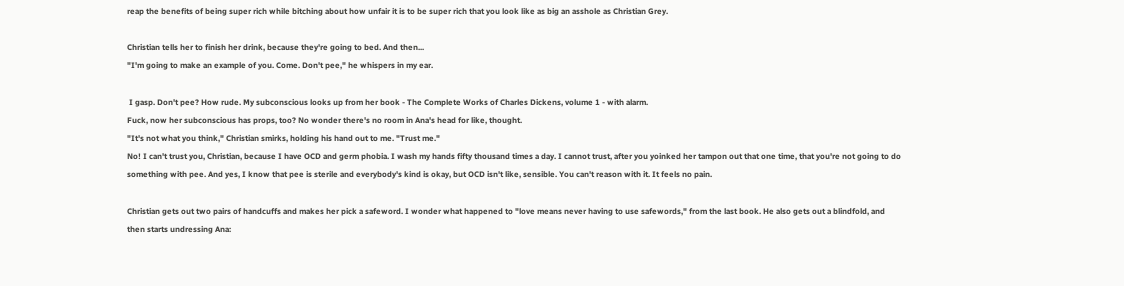reap the benefits of being super rich while bitching about how unfair it is to be super rich that you look like as big an asshole as Christian Grey.

Christian tells her to finish her drink, because they're going to bed. And then...
"I'm going to make an example of you. Come. Don't pee," he whispers in my ear.

 I gasp. Don't pee? How rude. My subconscious looks up from her book - The Complete Works of Charles Dickens, volume 1 - with alarm.
Fuck, now her subconscious has props, too? No wonder there's no room in Ana's head for like, thought.
"It's not what you think," Christian smirks, holding his hand out to me. "Trust me."
No! I can't trust you, Christian, because I have OCD and germ phobia. I wash my hands fifty thousand times a day. I cannot trust, after you yoinked her tampon out that one time, that you're not going to do something with pee. And yes, I know that pee is sterile and everybody's kind is okay, but OCD isn't like, sensible. You can't reason with it. It feels no pain.

Christian gets out two pairs of handcuffs and makes her pick a safeword. I wonder what happened to "love means never having to use safewords," from the last book. He also gets out a blindfold, and then starts undressing Ana: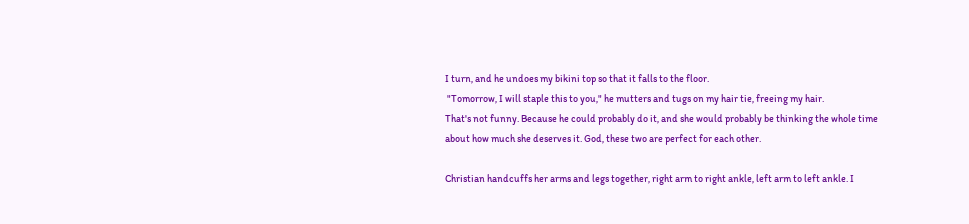I turn, and he undoes my bikini top so that it falls to the floor.
 "Tomorrow, I will staple this to you," he mutters and tugs on my hair tie, freeing my hair.
That's not funny. Because he could probably do it, and she would probably be thinking the whole time about how much she deserves it. God, these two are perfect for each other.

Christian handcuffs her arms and legs together, right arm to right ankle, left arm to left ankle. I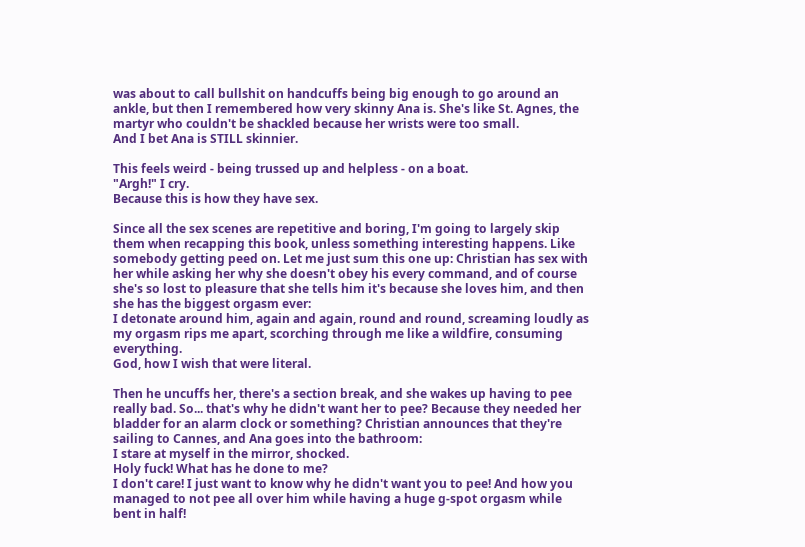was about to call bullshit on handcuffs being big enough to go around an ankle, but then I remembered how very skinny Ana is. She's like St. Agnes, the martyr who couldn't be shackled because her wrists were too small.
And I bet Ana is STILL skinnier.

This feels weird - being trussed up and helpless - on a boat.
"Argh!" I cry.
Because this is how they have sex.

Since all the sex scenes are repetitive and boring, I'm going to largely skip them when recapping this book, unless something interesting happens. Like somebody getting peed on. Let me just sum this one up: Christian has sex with her while asking her why she doesn't obey his every command, and of course she's so lost to pleasure that she tells him it's because she loves him, and then she has the biggest orgasm ever:
I detonate around him, again and again, round and round, screaming loudly as my orgasm rips me apart, scorching through me like a wildfire, consuming everything.
God, how I wish that were literal.

Then he uncuffs her, there's a section break, and she wakes up having to pee really bad. So... that's why he didn't want her to pee? Because they needed her bladder for an alarm clock or something? Christian announces that they're sailing to Cannes, and Ana goes into the bathroom:
I stare at myself in the mirror, shocked.
Holy fuck! What has he done to me?
I don't care! I just want to know why he didn't want you to pee! And how you managed to not pee all over him while having a huge g-spot orgasm while bent in half!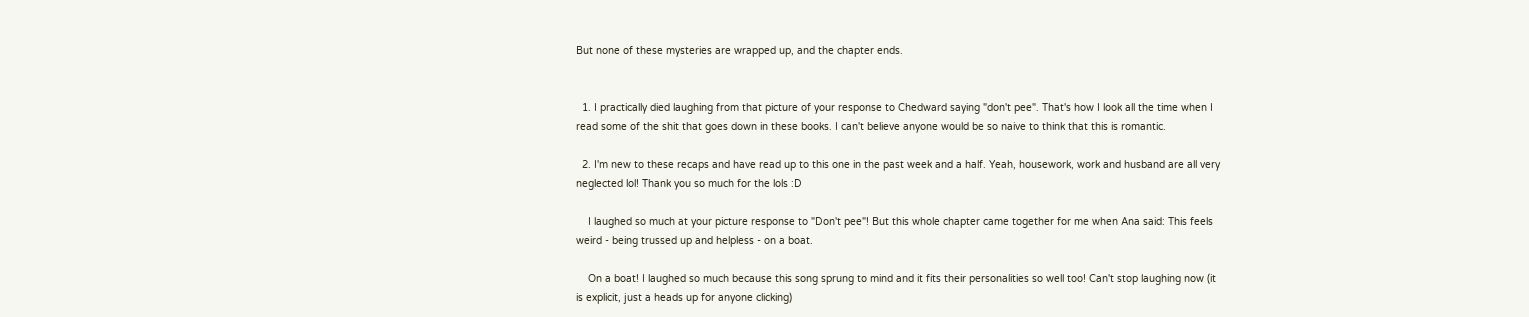But none of these mysteries are wrapped up, and the chapter ends.


  1. I practically died laughing from that picture of your response to Chedward saying "don't pee". That's how I look all the time when I read some of the shit that goes down in these books. I can't believe anyone would be so naive to think that this is romantic.

  2. I'm new to these recaps and have read up to this one in the past week and a half. Yeah, housework, work and husband are all very neglected lol! Thank you so much for the lols :D

    I laughed so much at your picture response to "Don't pee"! But this whole chapter came together for me when Ana said: This feels weird - being trussed up and helpless - on a boat.

    On a boat! I laughed so much because this song sprung to mind and it fits their personalities so well too! Can't stop laughing now (it is explicit, just a heads up for anyone clicking)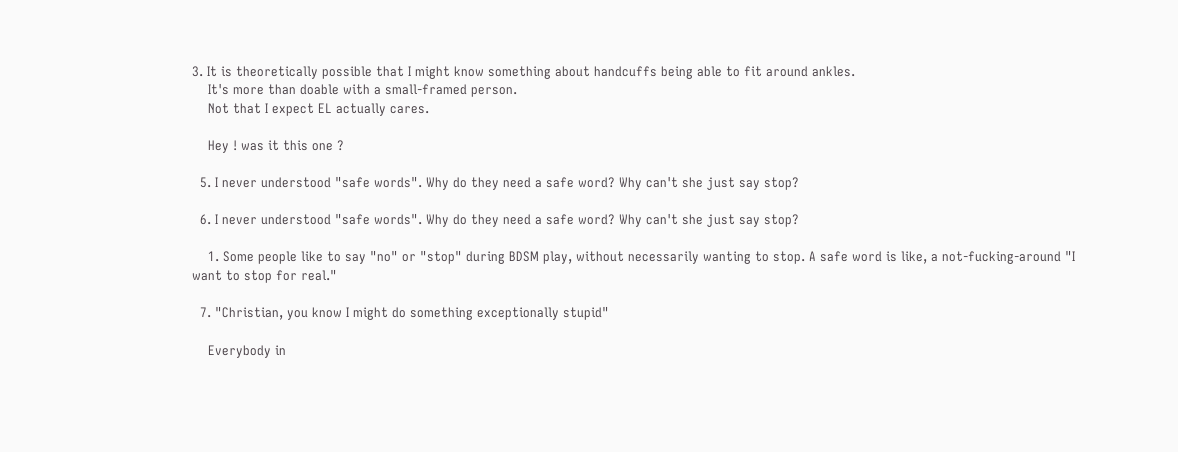3. It is theoretically possible that I might know something about handcuffs being able to fit around ankles.
    It's more than doable with a small-framed person.
    Not that I expect EL actually cares.

    Hey ! was it this one ?

  5. I never understood "safe words". Why do they need a safe word? Why can't she just say stop?

  6. I never understood "safe words". Why do they need a safe word? Why can't she just say stop?

    1. Some people like to say "no" or "stop" during BDSM play, without necessarily wanting to stop. A safe word is like, a not-fucking-around "I want to stop for real."

  7. "Christian, you know I might do something exceptionally stupid"

    Everybody in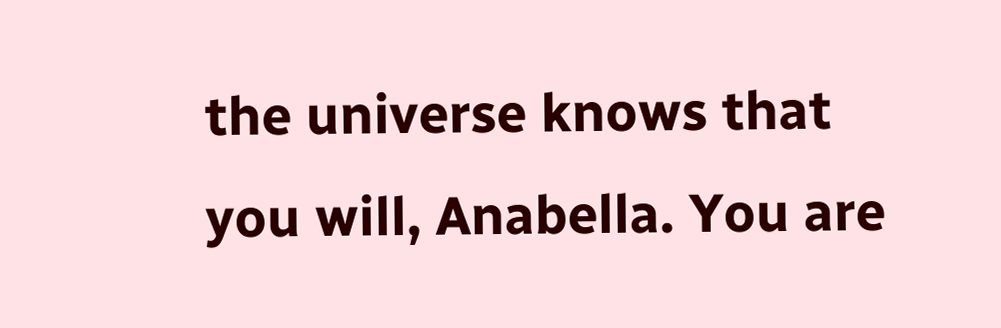the universe knows that you will, Anabella. You are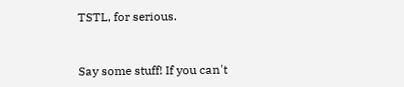TSTL, for serious.


Say some stuff! If you can't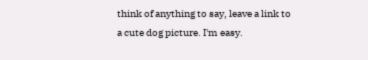think of anything to say, leave a link to a cute dog picture. I'm easy.